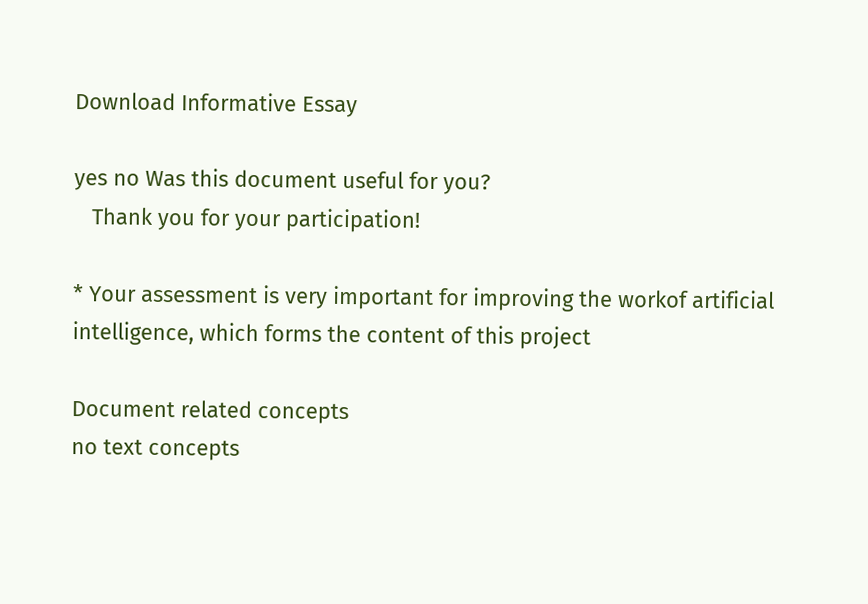Download Informative Essay

yes no Was this document useful for you?
   Thank you for your participation!

* Your assessment is very important for improving the workof artificial intelligence, which forms the content of this project

Document related concepts
no text concepts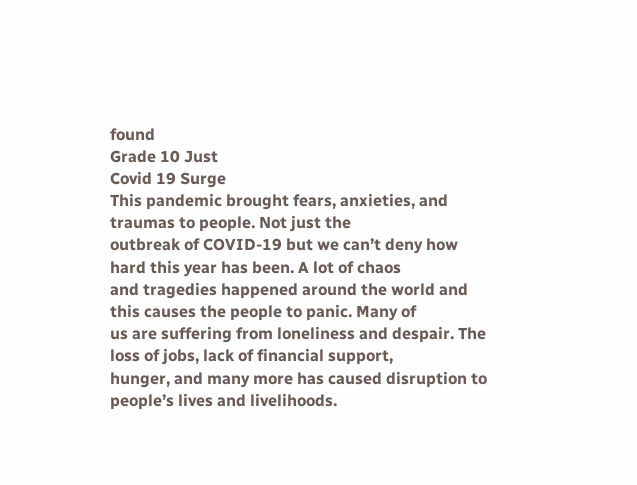found
Grade 10 Just
Covid 19 Surge
This pandemic brought fears, anxieties, and traumas to people. Not just the
outbreak of COVID-19 but we can’t deny how hard this year has been. A lot of chaos
and tragedies happened around the world and this causes the people to panic. Many of
us are suffering from loneliness and despair. The loss of jobs, lack of financial support,
hunger, and many more has caused disruption to people’s lives and livelihoods.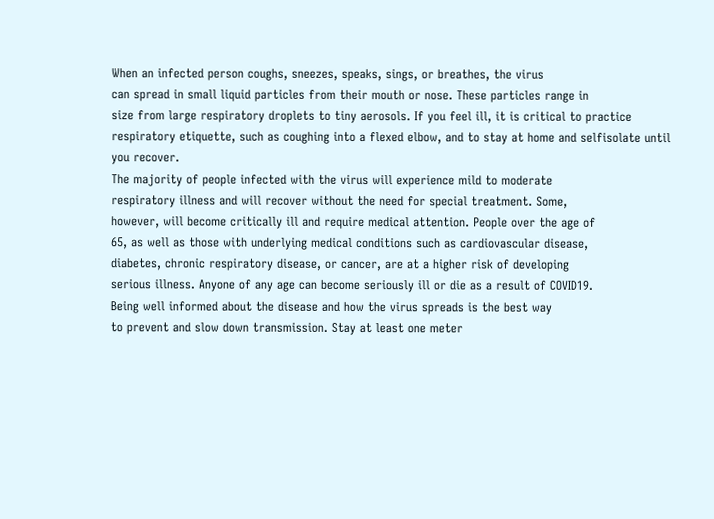When an infected person coughs, sneezes, speaks, sings, or breathes, the virus
can spread in small liquid particles from their mouth or nose. These particles range in
size from large respiratory droplets to tiny aerosols. If you feel ill, it is critical to practice
respiratory etiquette, such as coughing into a flexed elbow, and to stay at home and selfisolate until you recover.
The majority of people infected with the virus will experience mild to moderate
respiratory illness and will recover without the need for special treatment. Some,
however, will become critically ill and require medical attention. People over the age of
65, as well as those with underlying medical conditions such as cardiovascular disease,
diabetes, chronic respiratory disease, or cancer, are at a higher risk of developing
serious illness. Anyone of any age can become seriously ill or die as a result of COVID19.
Being well informed about the disease and how the virus spreads is the best way
to prevent and slow down transmission. Stay at least one meter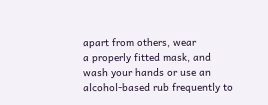apart from others, wear
a properly fitted mask, and wash your hands or use an alcohol-based rub frequently to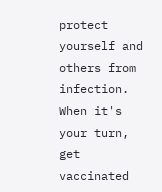protect yourself and others from infection. When it's your turn, get vaccinated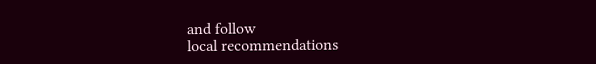and follow
local recommendations